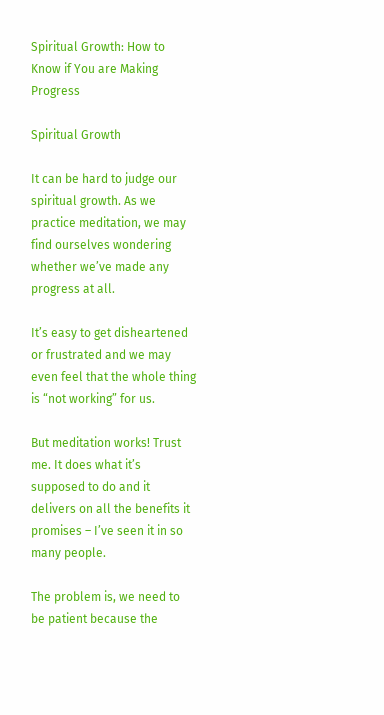Spiritual Growth: How to Know if You are Making Progress

Spiritual Growth

It can be hard to judge our spiritual growth. As we practice meditation, we may find ourselves wondering whether we’ve made any progress at all.

It’s easy to get disheartened or frustrated and we may even feel that the whole thing is “not working” for us.

But meditation works! Trust me. It does what it’s supposed to do and it delivers on all the benefits it promises – I’ve seen it in so many people.

The problem is, we need to be patient because the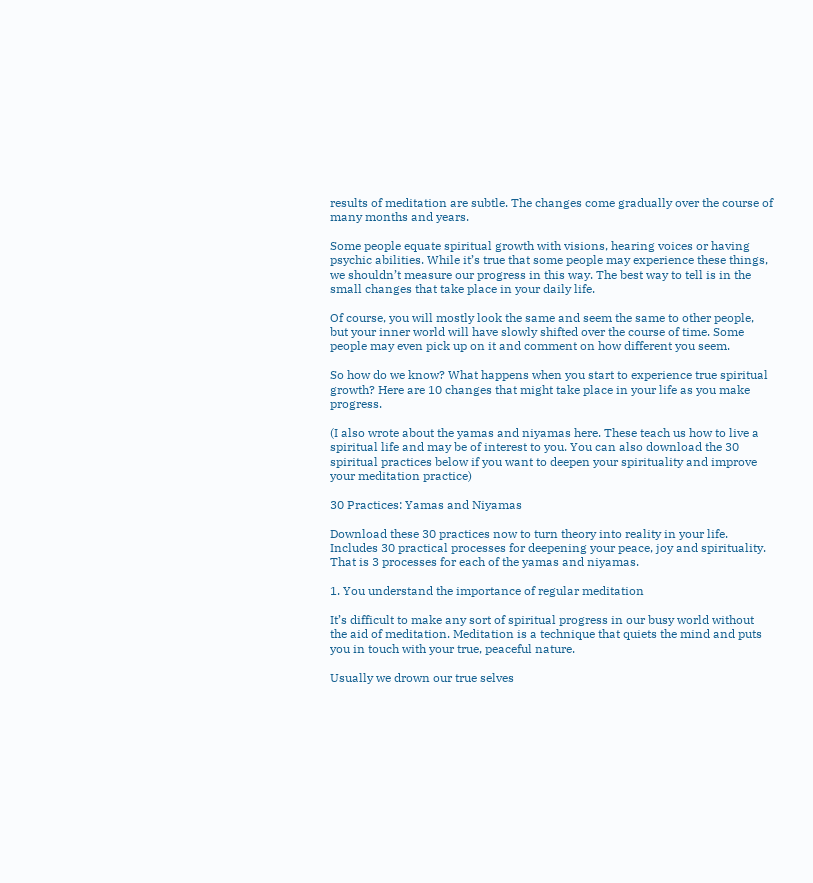results of meditation are subtle. The changes come gradually over the course of many months and years.

Some people equate spiritual growth with visions, hearing voices or having psychic abilities. While it’s true that some people may experience these things, we shouldn’t measure our progress in this way. The best way to tell is in the small changes that take place in your daily life.

Of course, you will mostly look the same and seem the same to other people, but your inner world will have slowly shifted over the course of time. Some people may even pick up on it and comment on how different you seem.

So how do we know? What happens when you start to experience true spiritual growth? Here are 10 changes that might take place in your life as you make progress.

(I also wrote about the yamas and niyamas here. These teach us how to live a spiritual life and may be of interest to you. You can also download the 30 spiritual practices below if you want to deepen your spirituality and improve your meditation practice)

30 Practices: Yamas and Niyamas

Download these 30 practices now to turn theory into reality in your life. Includes 30 practical processes for deepening your peace, joy and spirituality. That is 3 processes for each of the yamas and niyamas.

1. You understand the importance of regular meditation

It’s difficult to make any sort of spiritual progress in our busy world without the aid of meditation. Meditation is a technique that quiets the mind and puts you in touch with your true, peaceful nature.

Usually we drown our true selves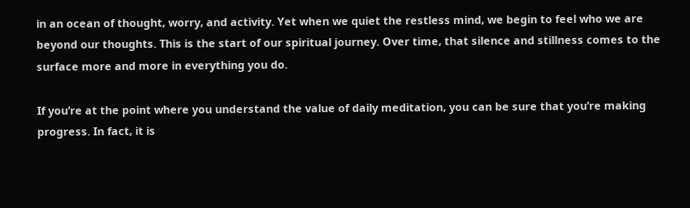in an ocean of thought, worry, and activity. Yet when we quiet the restless mind, we begin to feel who we are beyond our thoughts. This is the start of our spiritual journey. Over time, that silence and stillness comes to the surface more and more in everything you do.

If you’re at the point where you understand the value of daily meditation, you can be sure that you’re making progress. In fact, it is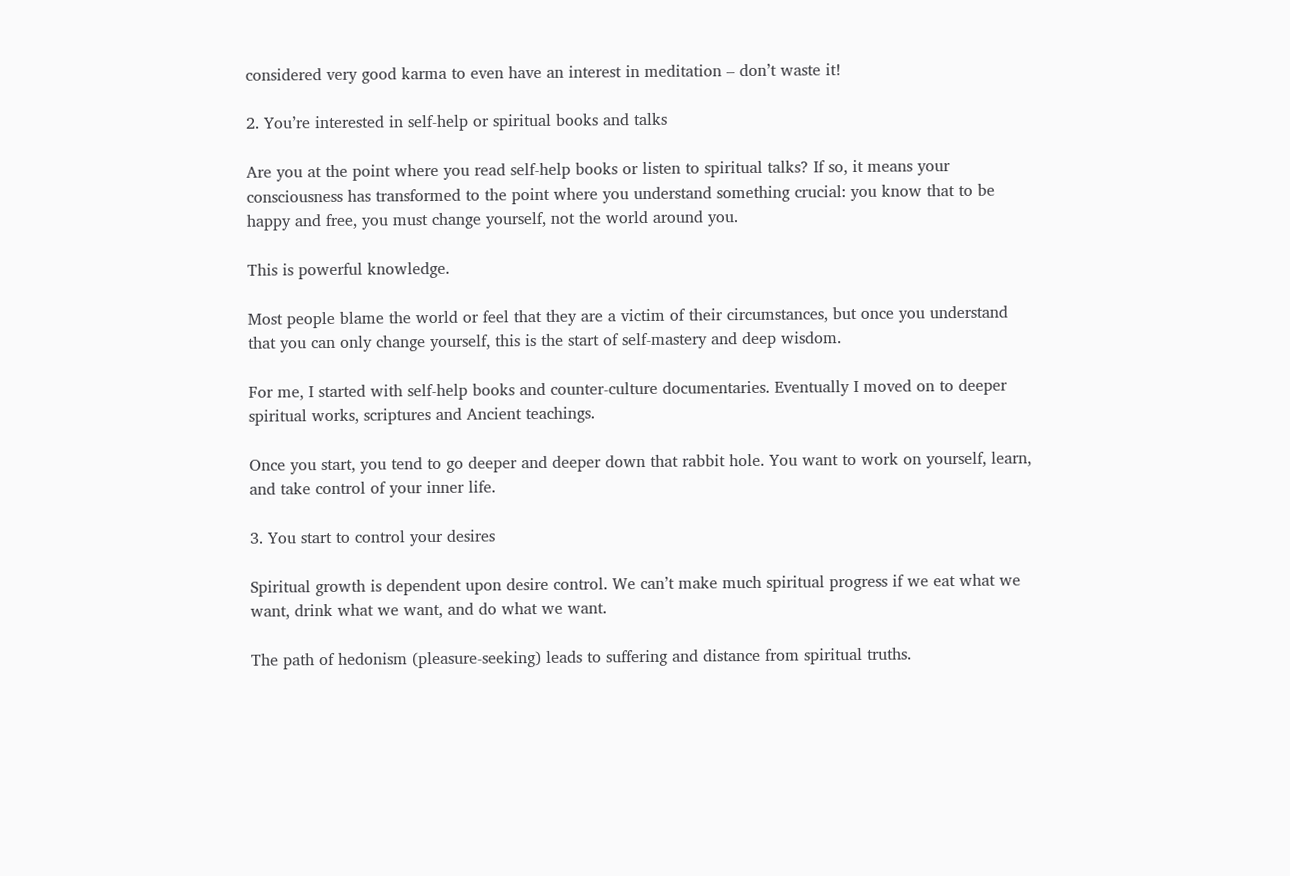considered very good karma to even have an interest in meditation – don’t waste it!

2. You’re interested in self-help or spiritual books and talks

Are you at the point where you read self-help books or listen to spiritual talks? If so, it means your consciousness has transformed to the point where you understand something crucial: you know that to be happy and free, you must change yourself, not the world around you.

This is powerful knowledge.

Most people blame the world or feel that they are a victim of their circumstances, but once you understand that you can only change yourself, this is the start of self-mastery and deep wisdom.

For me, I started with self-help books and counter-culture documentaries. Eventually I moved on to deeper spiritual works, scriptures and Ancient teachings.

Once you start, you tend to go deeper and deeper down that rabbit hole. You want to work on yourself, learn, and take control of your inner life.

3. You start to control your desires

Spiritual growth is dependent upon desire control. We can’t make much spiritual progress if we eat what we want, drink what we want, and do what we want.

The path of hedonism (pleasure-seeking) leads to suffering and distance from spiritual truths.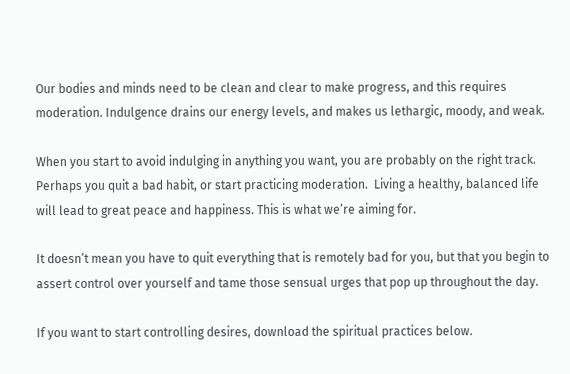Our bodies and minds need to be clean and clear to make progress, and this requires moderation. Indulgence drains our energy levels, and makes us lethargic, moody, and weak.

When you start to avoid indulging in anything you want, you are probably on the right track. Perhaps you quit a bad habit, or start practicing moderation.  Living a healthy, balanced life will lead to great peace and happiness. This is what we’re aiming for.

It doesn’t mean you have to quit everything that is remotely bad for you, but that you begin to assert control over yourself and tame those sensual urges that pop up throughout the day.

If you want to start controlling desires, download the spiritual practices below.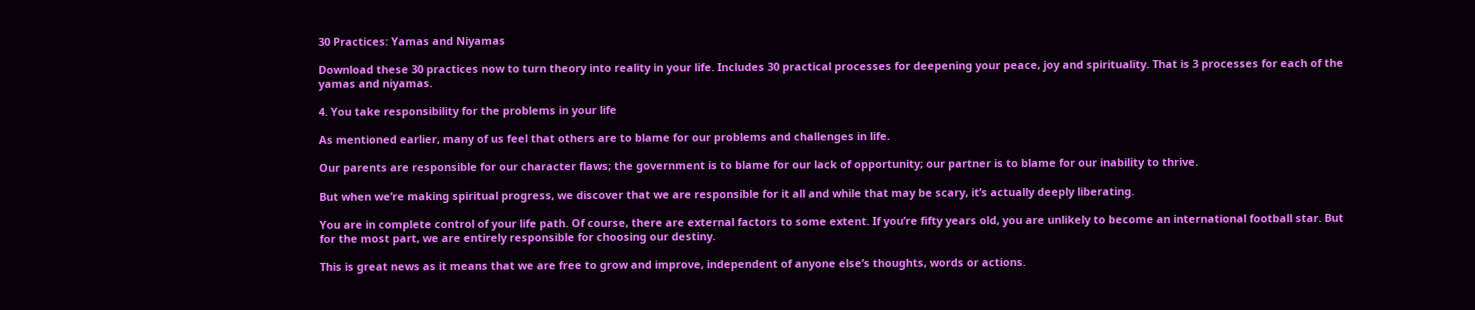30 Practices: Yamas and Niyamas

Download these 30 practices now to turn theory into reality in your life. Includes 30 practical processes for deepening your peace, joy and spirituality. That is 3 processes for each of the yamas and niyamas.

4. You take responsibility for the problems in your life

As mentioned earlier, many of us feel that others are to blame for our problems and challenges in life.

Our parents are responsible for our character flaws; the government is to blame for our lack of opportunity; our partner is to blame for our inability to thrive.

But when we’re making spiritual progress, we discover that we are responsible for it all and while that may be scary, it’s actually deeply liberating.

You are in complete control of your life path. Of course, there are external factors to some extent. If you’re fifty years old, you are unlikely to become an international football star. But for the most part, we are entirely responsible for choosing our destiny.

This is great news as it means that we are free to grow and improve, independent of anyone else’s thoughts, words or actions.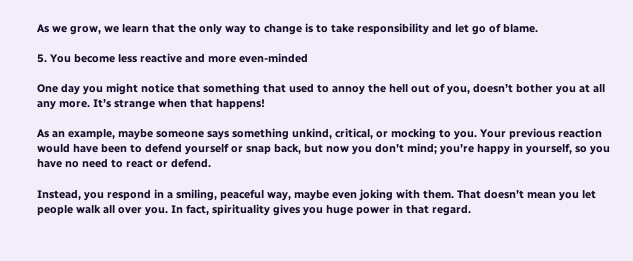As we grow, we learn that the only way to change is to take responsibility and let go of blame.

5. You become less reactive and more even-minded

One day you might notice that something that used to annoy the hell out of you, doesn’t bother you at all any more. It’s strange when that happens!

As an example, maybe someone says something unkind, critical, or mocking to you. Your previous reaction would have been to defend yourself or snap back, but now you don’t mind; you’re happy in yourself, so you have no need to react or defend.

Instead, you respond in a smiling, peaceful way, maybe even joking with them. That doesn’t mean you let people walk all over you. In fact, spirituality gives you huge power in that regard.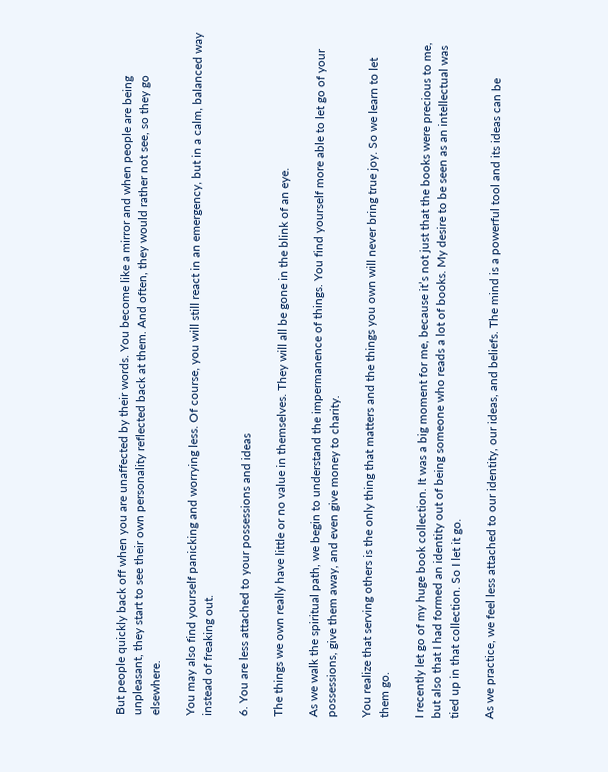But people quickly back off when you are unaffected by their words. You become like a mirror and when people are being unpleasant, they start to see their own personality reflected back at them. And often, they would rather not see, so they go elsewhere.

You may also find yourself panicking and worrying less. Of course, you will still react in an emergency, but in a calm, balanced way instead of freaking out.

6. You are less attached to your possessions and ideas

The things we own really have little or no value in themselves. They will all be gone in the blink of an eye.

As we walk the spiritual path, we begin to understand the impermanence of things. You find yourself more able to let go of your possessions, give them away, and even give money to charity.

You realize that serving others is the only thing that matters and the things you own will never bring true joy. So we learn to let them go.

I recently let go of my huge book collection. It was a big moment for me, because it’s not just that the books were precious to me, but also that I had formed an identity out of being someone who reads a lot of books. My desire to be seen as an intellectual was tied up in that collection. So I let it go.

As we practice, we feel less attached to our identity, our ideas, and beliefs. The mind is a powerful tool and its ideas can be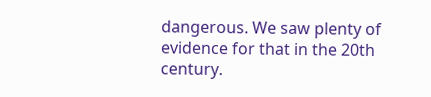dangerous. We saw plenty of evidence for that in the 20th century.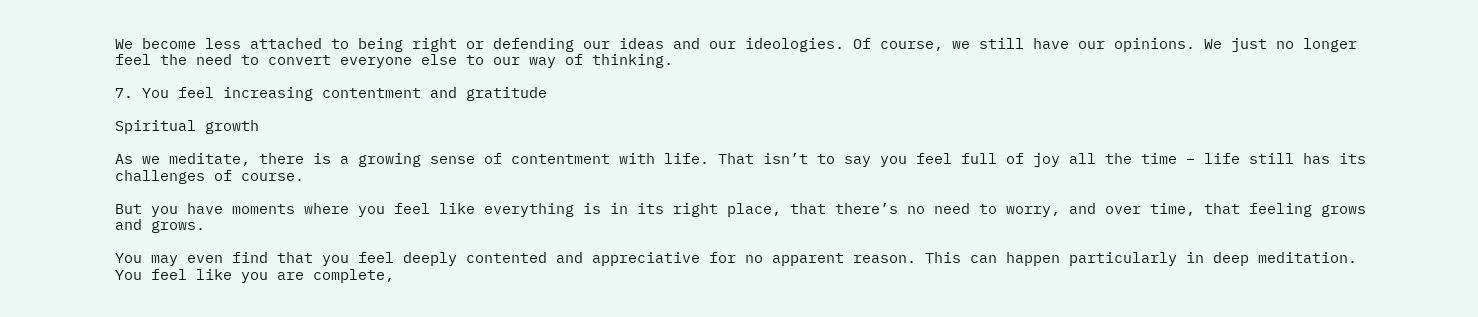We become less attached to being right or defending our ideas and our ideologies. Of course, we still have our opinions. We just no longer feel the need to convert everyone else to our way of thinking.

7. You feel increasing contentment and gratitude

Spiritual growth

As we meditate, there is a growing sense of contentment with life. That isn’t to say you feel full of joy all the time – life still has its challenges of course.

But you have moments where you feel like everything is in its right place, that there’s no need to worry, and over time, that feeling grows and grows.

You may even find that you feel deeply contented and appreciative for no apparent reason. This can happen particularly in deep meditation. You feel like you are complete,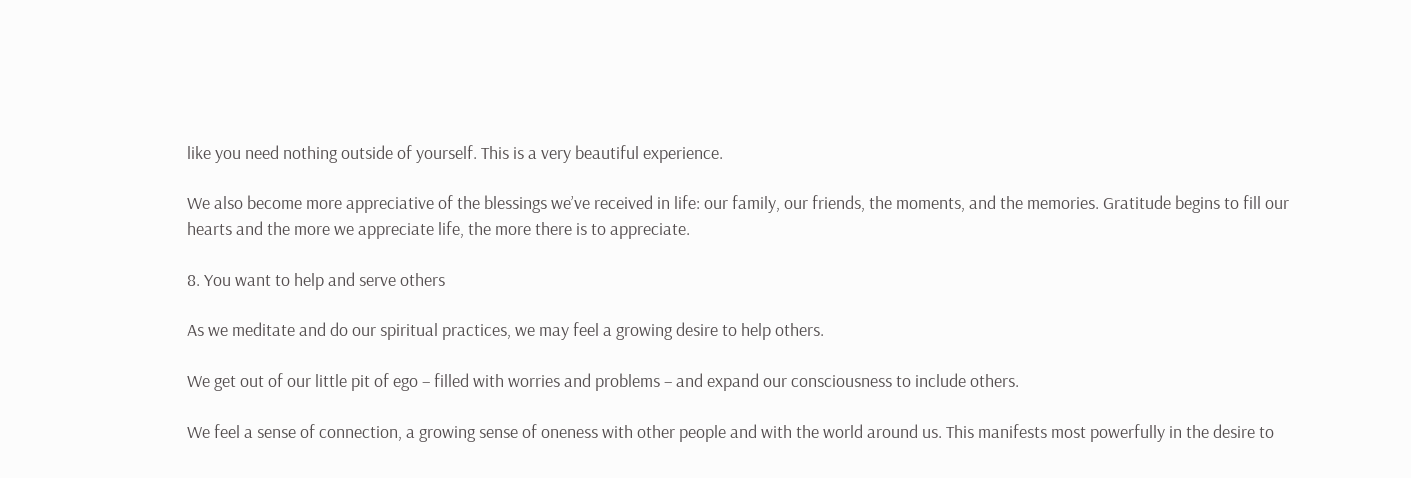like you need nothing outside of yourself. This is a very beautiful experience.

We also become more appreciative of the blessings we’ve received in life: our family, our friends, the moments, and the memories. Gratitude begins to fill our hearts and the more we appreciate life, the more there is to appreciate.

8. You want to help and serve others

As we meditate and do our spiritual practices, we may feel a growing desire to help others.

We get out of our little pit of ego – filled with worries and problems – and expand our consciousness to include others.

We feel a sense of connection, a growing sense of oneness with other people and with the world around us. This manifests most powerfully in the desire to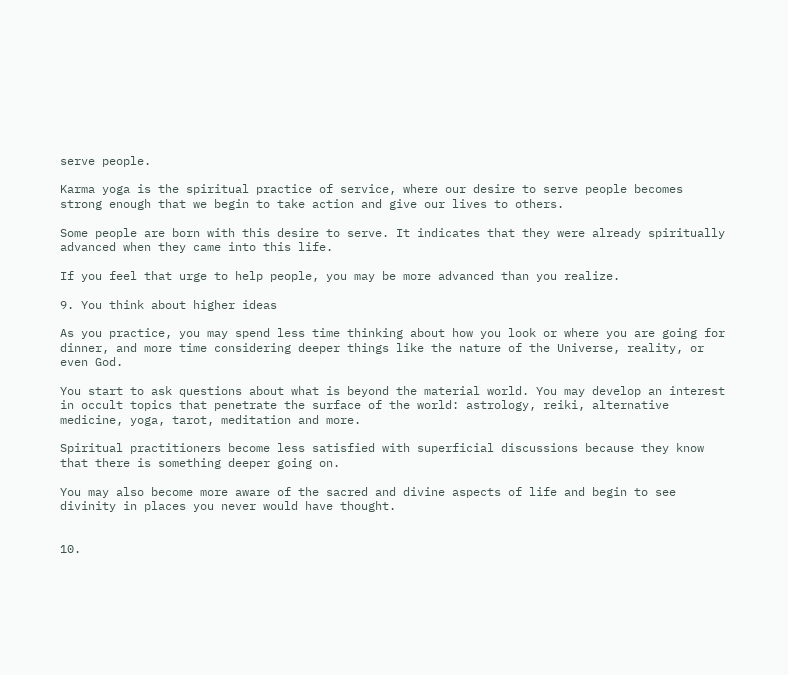serve people.

Karma yoga is the spiritual practice of service, where our desire to serve people becomes strong enough that we begin to take action and give our lives to others.

Some people are born with this desire to serve. It indicates that they were already spiritually advanced when they came into this life.

If you feel that urge to help people, you may be more advanced than you realize.

9. You think about higher ideas

As you practice, you may spend less time thinking about how you look or where you are going for dinner, and more time considering deeper things like the nature of the Universe, reality, or even God.

You start to ask questions about what is beyond the material world. You may develop an interest in occult topics that penetrate the surface of the world: astrology, reiki, alternative medicine, yoga, tarot, meditation and more.

Spiritual practitioners become less satisfied with superficial discussions because they know that there is something deeper going on.

You may also become more aware of the sacred and divine aspects of life and begin to see divinity in places you never would have thought.


10.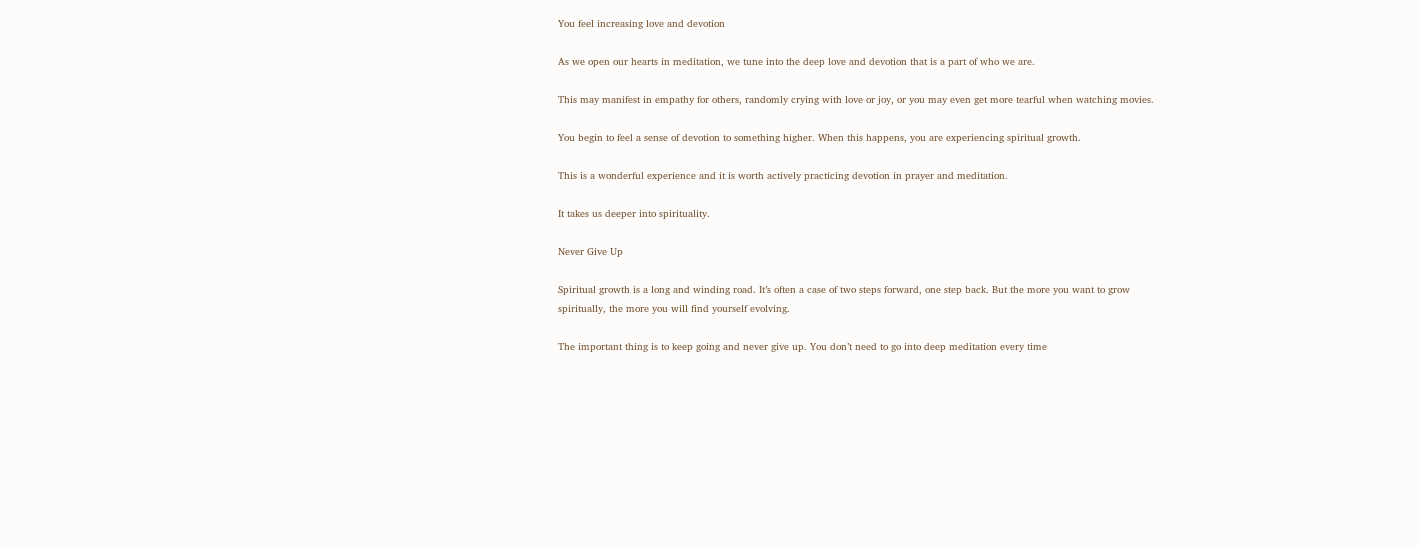You feel increasing love and devotion

As we open our hearts in meditation, we tune into the deep love and devotion that is a part of who we are.

This may manifest in empathy for others, randomly crying with love or joy, or you may even get more tearful when watching movies.

You begin to feel a sense of devotion to something higher. When this happens, you are experiencing spiritual growth.

This is a wonderful experience and it is worth actively practicing devotion in prayer and meditation.

It takes us deeper into spirituality.

Never Give Up

Spiritual growth is a long and winding road. It’s often a case of two steps forward, one step back. But the more you want to grow spiritually, the more you will find yourself evolving.

The important thing is to keep going and never give up. You don’t need to go into deep meditation every time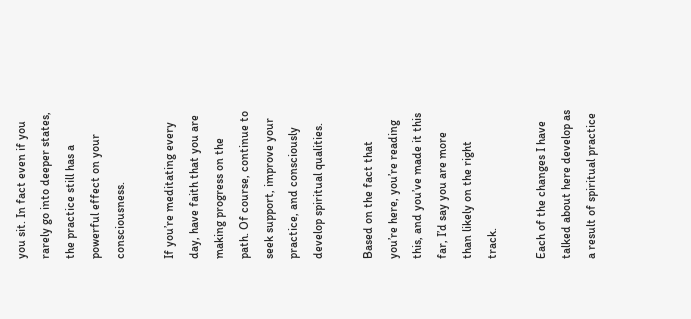you sit. In fact even if you rarely go into deeper states, the practice still has a powerful effect on your consciousness.

If you’re meditating every day, have faith that you are making progress on the path. Of course, continue to seek support, improve your practice, and consciously develop spiritual qualities.

Based on the fact that you’re here, you’re reading this, and you’ve made it this far, I’d say you are more than likely on the right track.

Each of the changes I have talked about here develop as a result of spiritual practice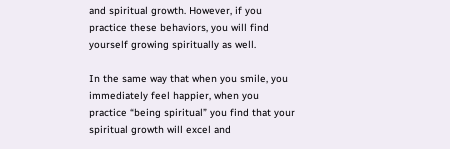and spiritual growth. However, if you practice these behaviors, you will find yourself growing spiritually as well.

In the same way that when you smile, you immediately feel happier, when you practice “being spiritual” you find that your spiritual growth will excel and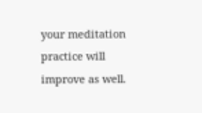your meditation practice will improve as well.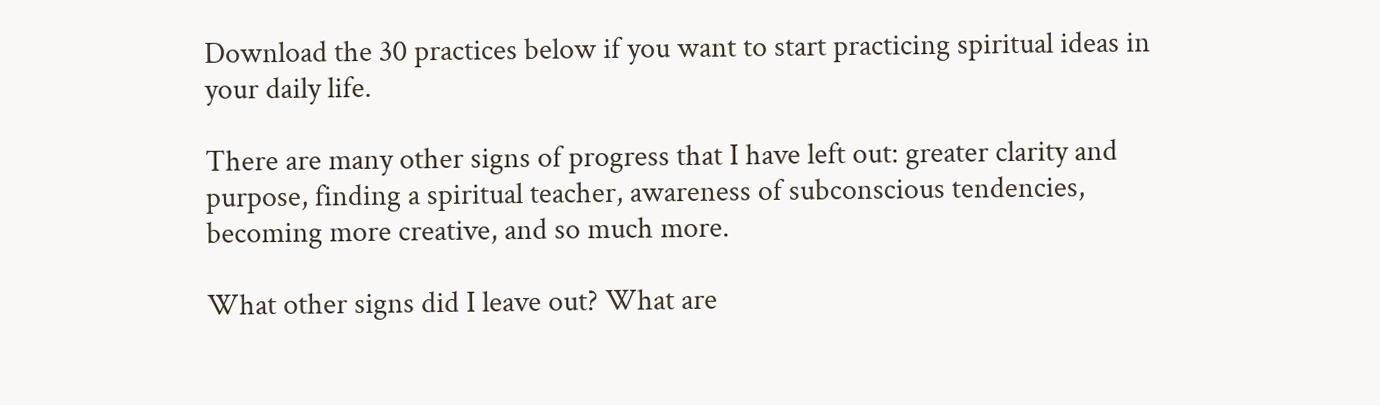Download the 30 practices below if you want to start practicing spiritual ideas in your daily life.

There are many other signs of progress that I have left out: greater clarity and purpose, finding a spiritual teacher, awareness of subconscious tendencies, becoming more creative, and so much more.

What other signs did I leave out? What are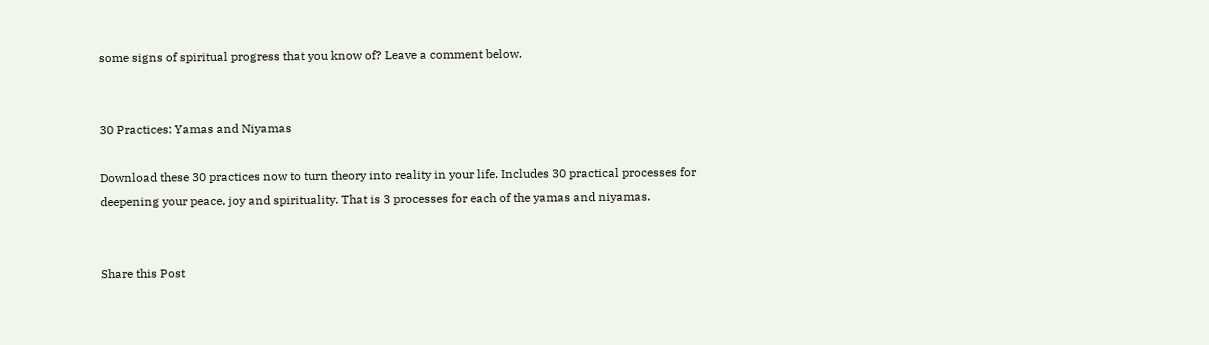some signs of spiritual progress that you know of? Leave a comment below.


30 Practices: Yamas and Niyamas

Download these 30 practices now to turn theory into reality in your life. Includes 30 practical processes for deepening your peace, joy and spirituality. That is 3 processes for each of the yamas and niyamas.


Share this Post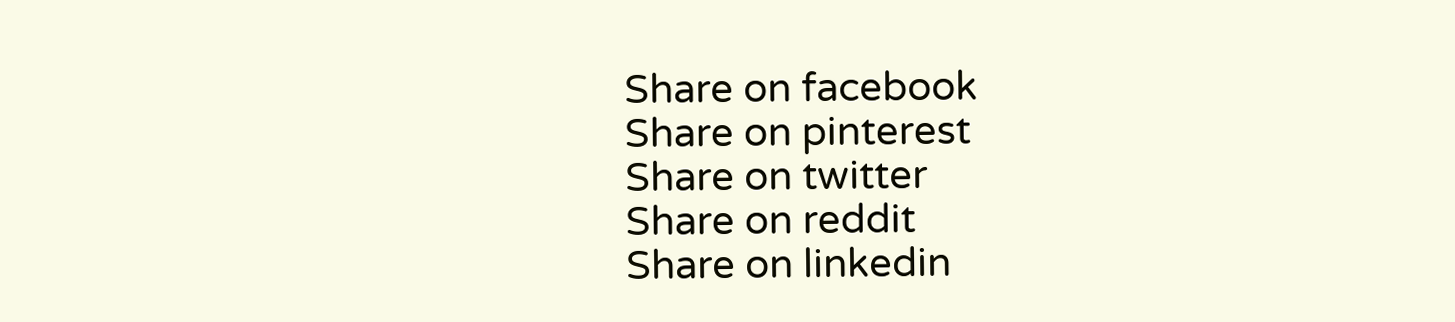Share on facebook
Share on pinterest
Share on twitter
Share on reddit
Share on linkedin